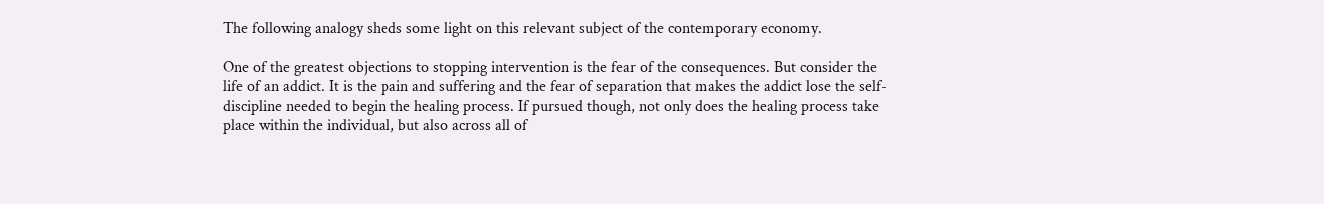The following analogy sheds some light on this relevant subject of the contemporary economy.

One of the greatest objections to stopping intervention is the fear of the consequences. But consider the life of an addict. It is the pain and suffering and the fear of separation that makes the addict lose the self-discipline needed to begin the healing process. If pursued though, not only does the healing process take place within the individual, but also across all of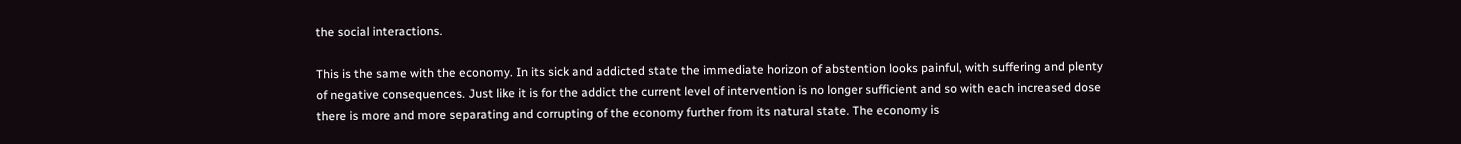the social interactions.

This is the same with the economy. In its sick and addicted state the immediate horizon of abstention looks painful, with suffering and plenty of negative consequences. Just like it is for the addict the current level of intervention is no longer sufficient and so with each increased dose there is more and more separating and corrupting of the economy further from its natural state. The economy is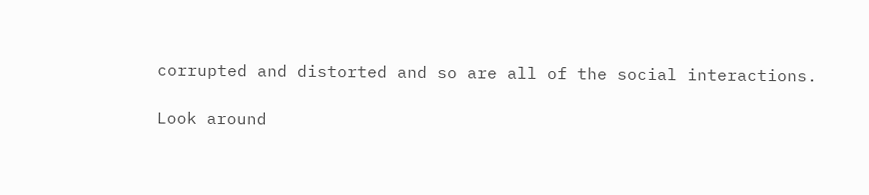corrupted and distorted and so are all of the social interactions.

Look around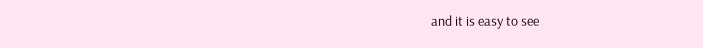and it is easy to see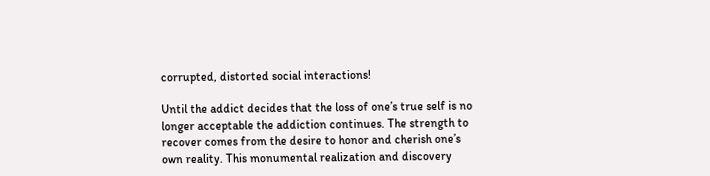corrupted, distorted social interactions!

Until the addict decides that the loss of one’s true self is no longer acceptable the addiction continues. The strength to recover comes from the desire to honor and cherish one’s own reality. This monumental realization and discovery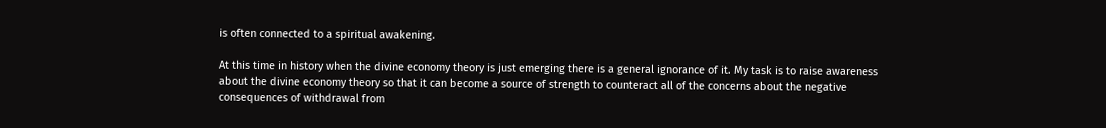is often connected to a spiritual awakening.

At this time in history when the divine economy theory is just emerging there is a general ignorance of it. My task is to raise awareness about the divine economy theory so that it can become a source of strength to counteract all of the concerns about the negative consequences of withdrawal from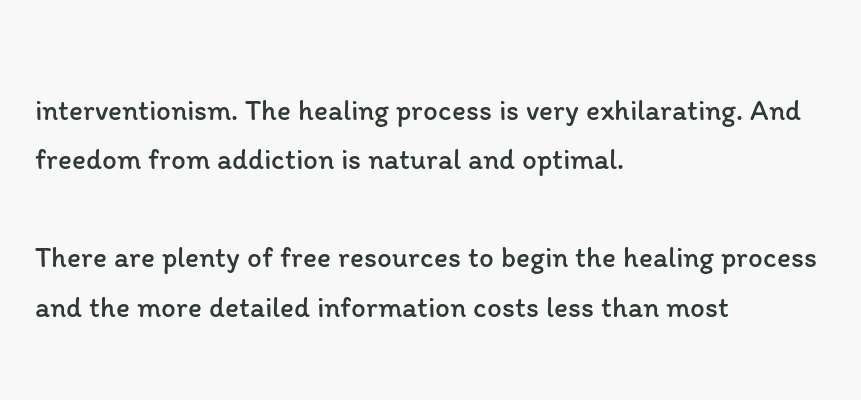interventionism. The healing process is very exhilarating. And freedom from addiction is natural and optimal.

There are plenty of free resources to begin the healing process and the more detailed information costs less than most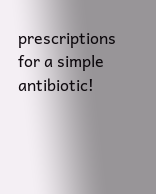prescriptions for a simple antibiotic!